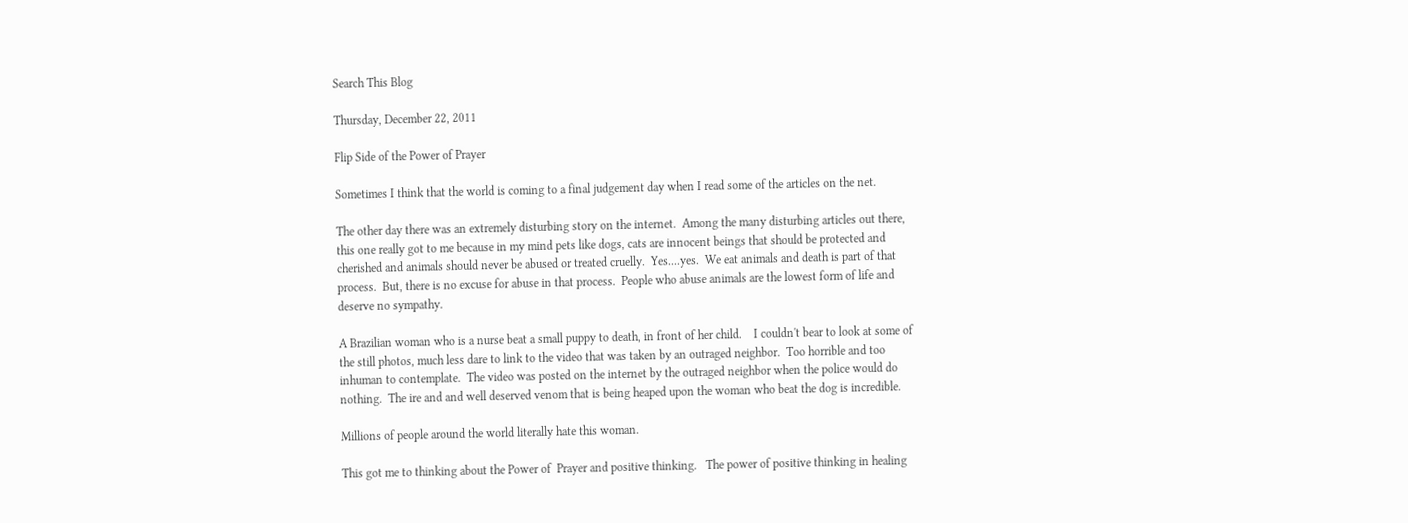Search This Blog

Thursday, December 22, 2011

Flip Side of the Power of Prayer

Sometimes I think that the world is coming to a final judgement day when I read some of the articles on the net.

The other day there was an extremely disturbing story on the internet.  Among the many disturbing articles out there, this one really got to me because in my mind pets like dogs, cats are innocent beings that should be protected and cherished and animals should never be abused or treated cruelly.  Yes....yes.  We eat animals and death is part of that process.  But, there is no excuse for abuse in that process.  People who abuse animals are the lowest form of life and deserve no sympathy.

A Brazilian woman who is a nurse beat a small puppy to death, in front of her child.    I couldn't bear to look at some of the still photos, much less dare to link to the video that was taken by an outraged neighbor.  Too horrible and too inhuman to contemplate.  The video was posted on the internet by the outraged neighbor when the police would do nothing.  The ire and and well deserved venom that is being heaped upon the woman who beat the dog is incredible.

Millions of people around the world literally hate this woman.

This got me to thinking about the Power of  Prayer and positive thinking.   The power of positive thinking in healing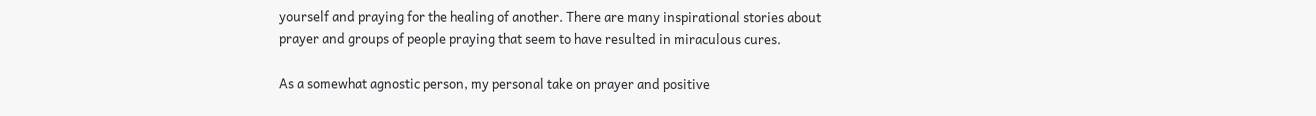yourself and praying for the healing of another. There are many inspirational stories about prayer and groups of people praying that seem to have resulted in miraculous cures.

As a somewhat agnostic person, my personal take on prayer and positive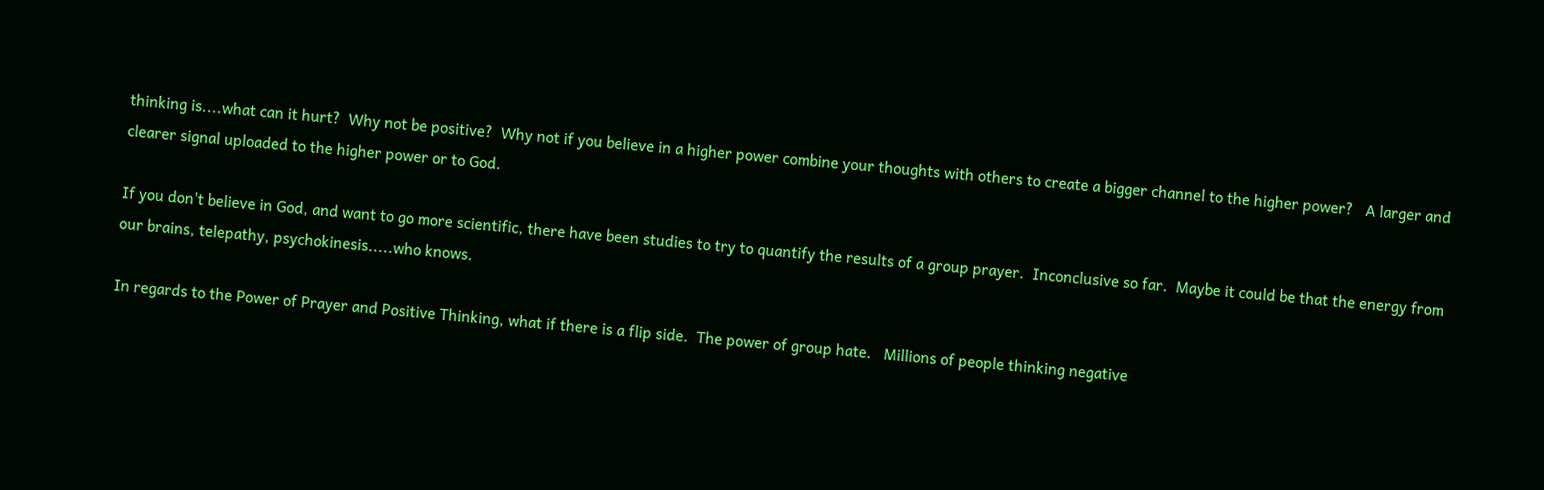thinking is....what can it hurt?  Why not be positive?  Why not if you believe in a higher power combine your thoughts with others to create a bigger channel to the higher power?   A larger and clearer signal uploaded to the higher power or to God.

If you don't believe in God, and want to go more scientific, there have been studies to try to quantify the results of a group prayer.  Inconclusive so far.  Maybe it could be that the energy from our brains, telepathy, psychokinesis.....who knows.

In regards to the Power of Prayer and Positive Thinking, what if there is a flip side.  The power of group hate.   Millions of people thinking negative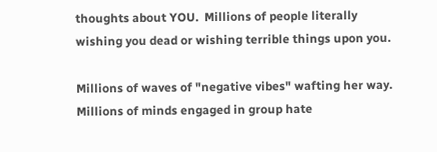thoughts about YOU.  Millions of people literally wishing you dead or wishing terrible things upon you.

Millions of waves of "negative vibes" wafting her way.  Millions of minds engaged in group hate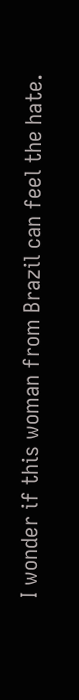I wonder if this woman from Brazil can feel the hate.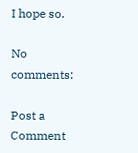I hope so.

No comments:

Post a Comment